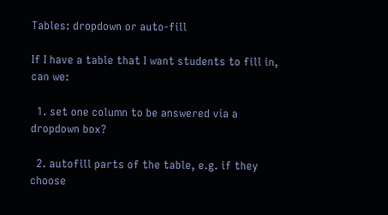Tables: dropdown or auto-fill

If I have a table that I want students to fill in, can we:

  1. set one column to be answered via a dropdown box?

  2. autofill parts of the table, e.g. if they choose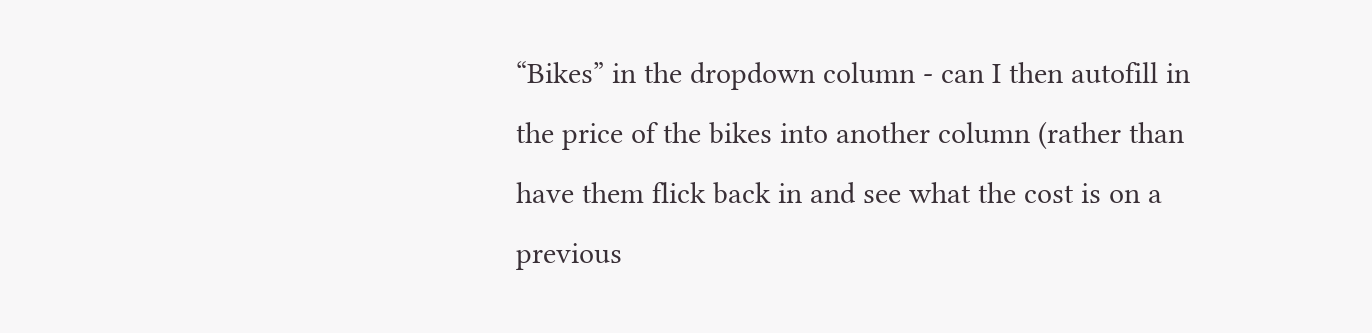“Bikes” in the dropdown column - can I then autofill in the price of the bikes into another column (rather than have them flick back in and see what the cost is on a previous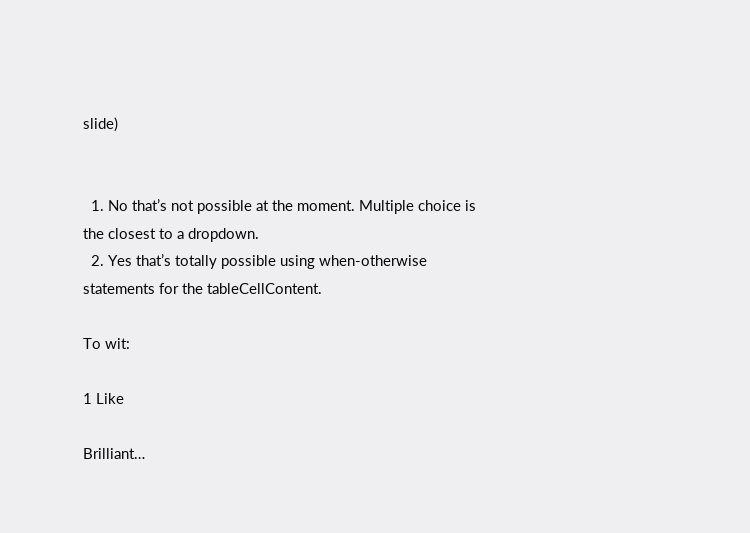slide)


  1. No that’s not possible at the moment. Multiple choice is the closest to a dropdown.
  2. Yes that’s totally possible using when-otherwise statements for the tableCellContent.

To wit:

1 Like

Brilliant…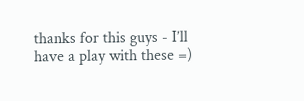thanks for this guys - I’ll have a play with these =)